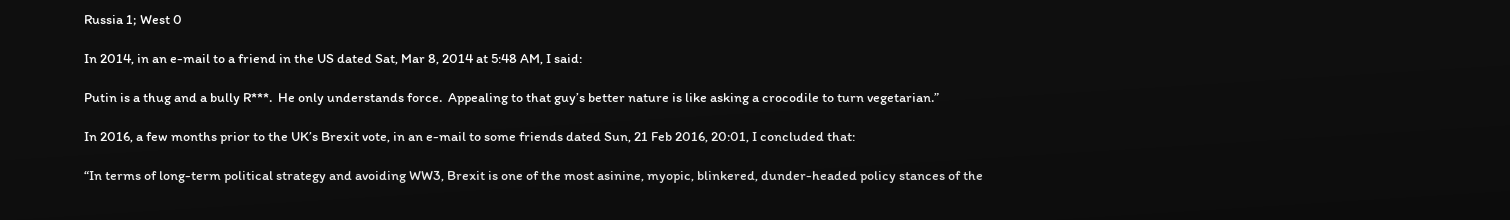Russia 1; West 0

In 2014, in an e-mail to a friend in the US dated Sat, Mar 8, 2014 at 5:48 AM, I said:

Putin is a thug and a bully R***.  He only understands force.  Appealing to that guy’s better nature is like asking a crocodile to turn vegetarian.”

In 2016, a few months prior to the UK’s Brexit vote, in an e-mail to some friends dated Sun, 21 Feb 2016, 20:01, I concluded that:

“In terms of long-term political strategy and avoiding WW3, Brexit is one of the most asinine, myopic, blinkered, dunder-headed policy stances of the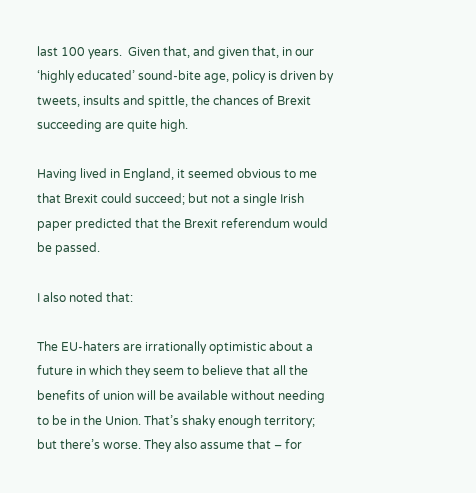last 100 years.  Given that, and given that, in our ‘highly educated’ sound-bite age, policy is driven by tweets, insults and spittle, the chances of Brexit succeeding are quite high.

Having lived in England, it seemed obvious to me that Brexit could succeed; but not a single Irish paper predicted that the Brexit referendum would be passed.

I also noted that:

The EU-haters are irrationally optimistic about a future in which they seem to believe that all the benefits of union will be available without needing to be in the Union. That’s shaky enough territory; but there’s worse. They also assume that – for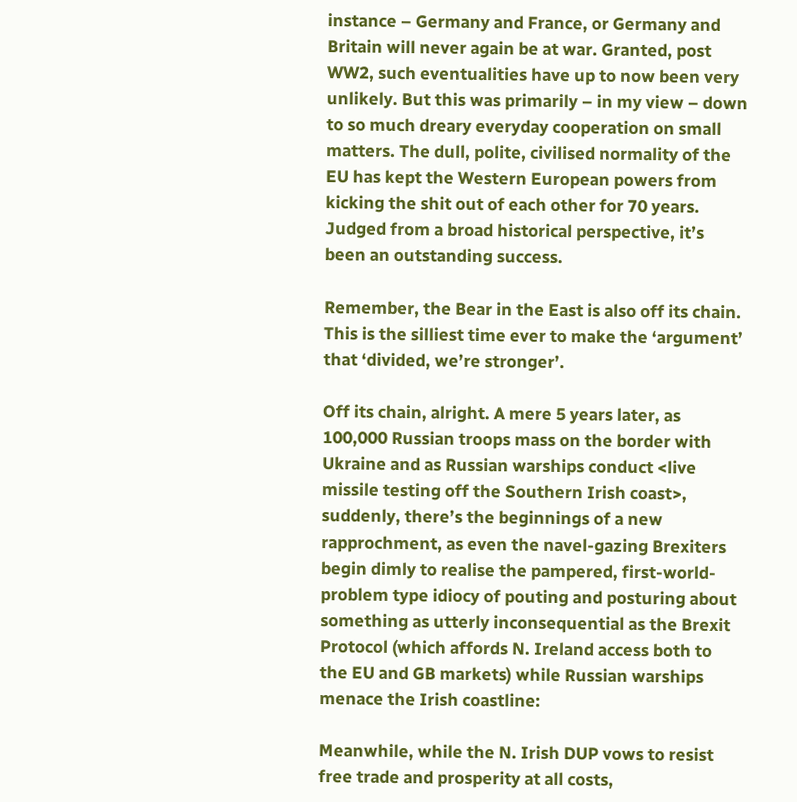instance – Germany and France, or Germany and Britain will never again be at war. Granted, post WW2, such eventualities have up to now been very unlikely. But this was primarily – in my view – down to so much dreary everyday cooperation on small matters. The dull, polite, civilised normality of the EU has kept the Western European powers from kicking the shit out of each other for 70 years. Judged from a broad historical perspective, it’s been an outstanding success.

Remember, the Bear in the East is also off its chain. This is the silliest time ever to make the ‘argument’ that ‘divided, we’re stronger’.

Off its chain, alright. A mere 5 years later, as 100,000 Russian troops mass on the border with Ukraine and as Russian warships conduct <live missile testing off the Southern Irish coast>, suddenly, there’s the beginnings of a new rapprochment, as even the navel-gazing Brexiters begin dimly to realise the pampered, first-world-problem type idiocy of pouting and posturing about something as utterly inconsequential as the Brexit Protocol (which affords N. Ireland access both to the EU and GB markets) while Russian warships menace the Irish coastline:

Meanwhile, while the N. Irish DUP vows to resist free trade and prosperity at all costs,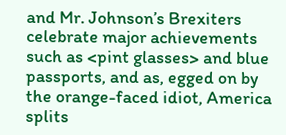and Mr. Johnson’s Brexiters celebrate major achievements such as <pint glasses> and blue passports, and as, egged on by the orange-faced idiot, America splits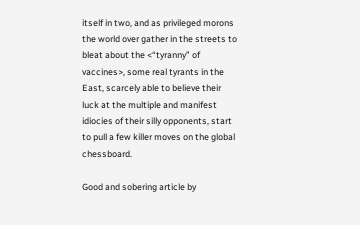itself in two, and as privileged morons the world over gather in the streets to bleat about the <“tyranny” of vaccines>, some real tyrants in the East, scarcely able to believe their luck at the multiple and manifest idiocies of their silly opponents, start to pull a few killer moves on the global chessboard.

Good and sobering article by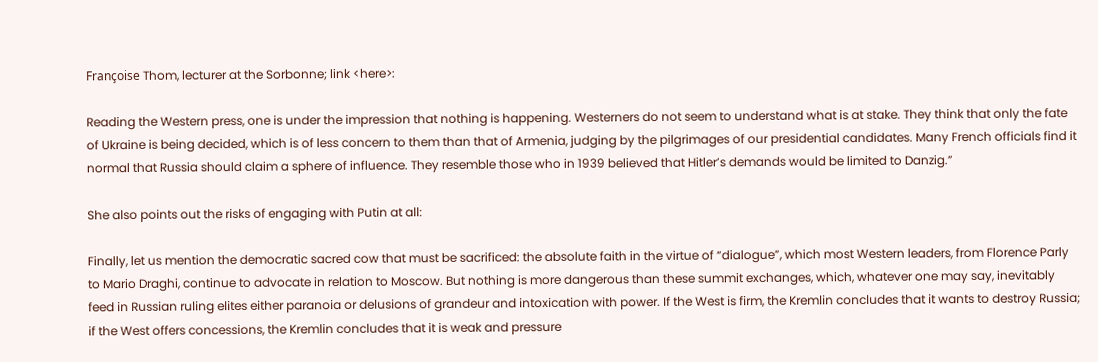Françoise Thom, lecturer at the Sorbonne; link <here>:

Reading the Western press, one is under the impression that nothing is happening. Westerners do not seem to understand what is at stake. They think that only the fate of Ukraine is being decided, which is of less concern to them than that of Armenia, judging by the pilgrimages of our presidential candidates. Many French officials find it normal that Russia should claim a sphere of influence. They resemble those who in 1939 believed that Hitler’s demands would be limited to Danzig.”

She also points out the risks of engaging with Putin at all:

Finally, let us mention the democratic sacred cow that must be sacrificed: the absolute faith in the virtue of “dialogue”, which most Western leaders, from Florence Parly to Mario Draghi, continue to advocate in relation to Moscow. But nothing is more dangerous than these summit exchanges, which, whatever one may say, inevitably feed in Russian ruling elites either paranoia or delusions of grandeur and intoxication with power. If the West is firm, the Kremlin concludes that it wants to destroy Russia; if the West offers concessions, the Kremlin concludes that it is weak and pressure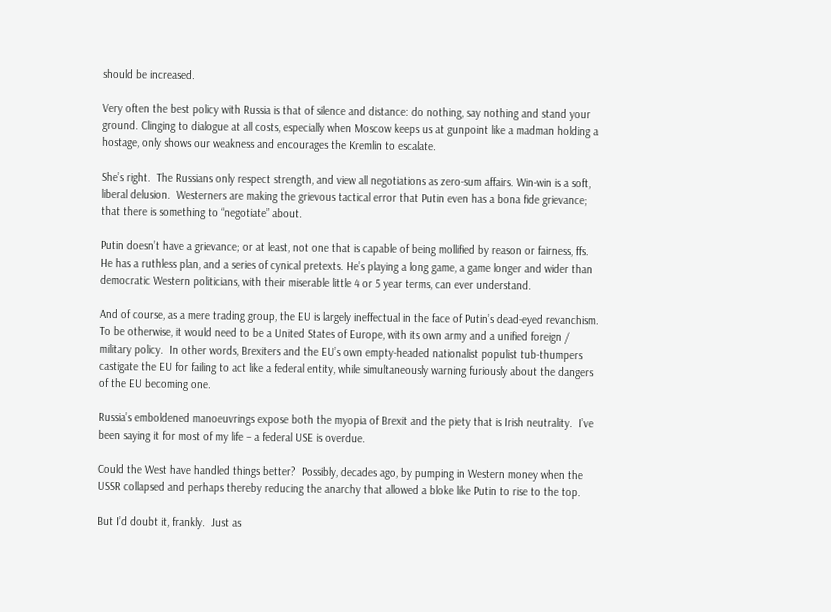should be increased.

Very often the best policy with Russia is that of silence and distance: do nothing, say nothing and stand your ground. Clinging to dialogue at all costs, especially when Moscow keeps us at gunpoint like a madman holding a hostage, only shows our weakness and encourages the Kremlin to escalate.

She’s right.  The Russians only respect strength, and view all negotiations as zero-sum affairs. Win-win is a soft, liberal delusion.  Westerners are making the grievous tactical error that Putin even has a bona fide grievance; that there is something to “negotiate” about.

Putin doesn’t have a grievance; or at least, not one that is capable of being mollified by reason or fairness, ffs. He has a ruthless plan, and a series of cynical pretexts. He’s playing a long game, a game longer and wider than democratic Western politicians, with their miserable little 4 or 5 year terms, can ever understand.

And of course, as a mere trading group, the EU is largely ineffectual in the face of Putin’s dead-eyed revanchism.  To be otherwise, it would need to be a United States of Europe, with its own army and a unified foreign / military policy.  In other words, Brexiters and the EU’s own empty-headed nationalist populist tub-thumpers castigate the EU for failing to act like a federal entity, while simultaneously warning furiously about the dangers of the EU becoming one.

Russia’s emboldened manoeuvrings expose both the myopia of Brexit and the piety that is Irish neutrality.  I’ve been saying it for most of my life – a federal USE is overdue.

Could the West have handled things better?  Possibly, decades ago, by pumping in Western money when the USSR collapsed and perhaps thereby reducing the anarchy that allowed a bloke like Putin to rise to the top.

But I’d doubt it, frankly.  Just as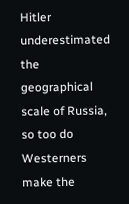Hitler underestimated the geographical scale of Russia, so too do Westerners make the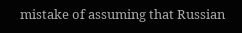mistake of assuming that Russian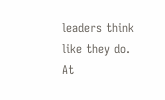leaders think like they do.  At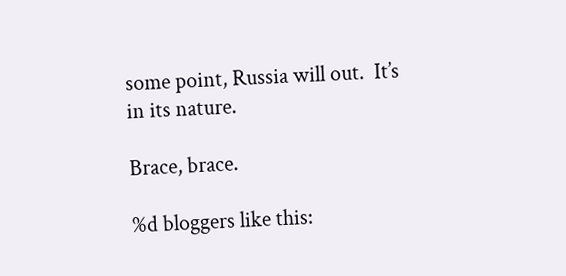some point, Russia will out.  It’s in its nature.

Brace, brace.

%d bloggers like this: